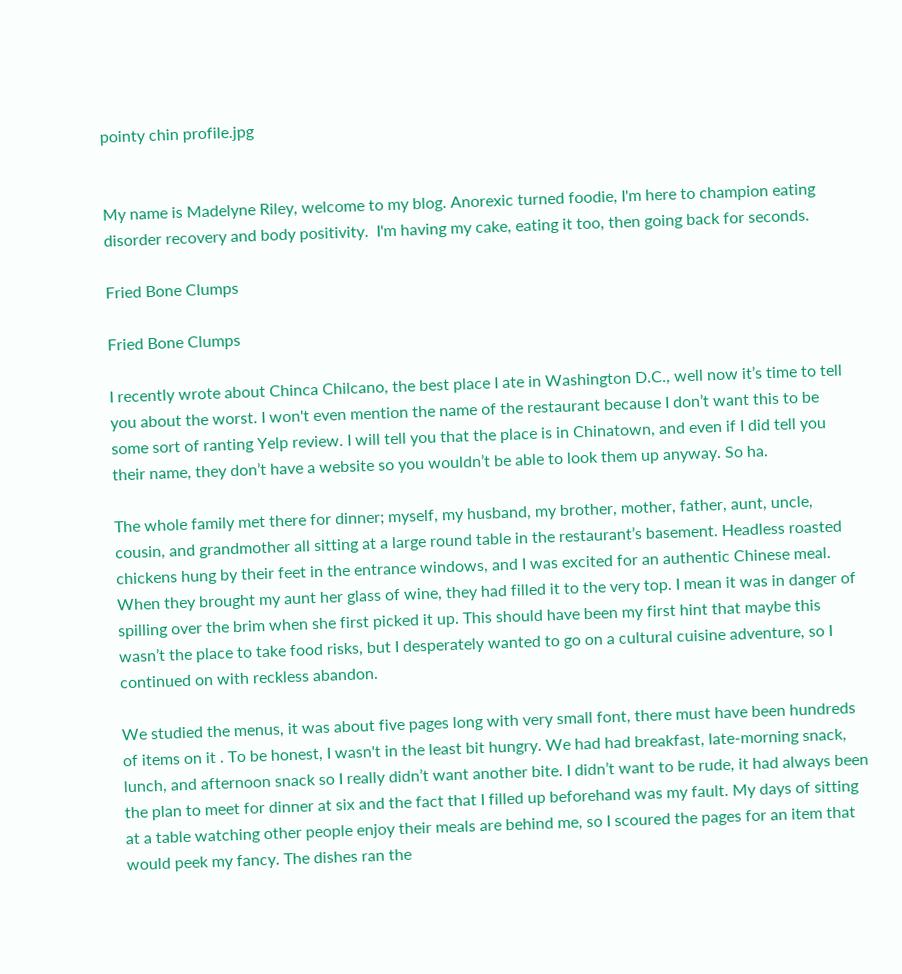pointy chin profile.jpg


My name is Madelyne Riley, welcome to my blog. Anorexic turned foodie, I'm here to champion eating disorder recovery and body positivity.  I'm having my cake, eating it too, then going back for seconds.

Fried Bone Clumps

Fried Bone Clumps

I recently wrote about Chinca Chilcano, the best place I ate in Washington D.C., well now it’s time to tell you about the worst. I won't even mention the name of the restaurant because I don’t want this to be some sort of ranting Yelp review. I will tell you that the place is in Chinatown, and even if I did tell you their name, they don’t have a website so you wouldn’t be able to look them up anyway. So ha.

The whole family met there for dinner; myself, my husband, my brother, mother, father, aunt, uncle, cousin, and grandmother all sitting at a large round table in the restaurant’s basement. Headless roasted chickens hung by their feet in the entrance windows, and I was excited for an authentic Chinese meal. When they brought my aunt her glass of wine, they had filled it to the very top. I mean it was in danger of spilling over the brim when she first picked it up. This should have been my first hint that maybe this wasn’t the place to take food risks, but I desperately wanted to go on a cultural cuisine adventure, so I continued on with reckless abandon.

We studied the menus, it was about five pages long with very small font, there must have been hundreds of items on it . To be honest, I wasn't in the least bit hungry. We had had breakfast, late-morning snack, lunch, and afternoon snack so I really didn’t want another bite. I didn’t want to be rude, it had always been the plan to meet for dinner at six and the fact that I filled up beforehand was my fault. My days of sitting at a table watching other people enjoy their meals are behind me, so I scoured the pages for an item that would peek my fancy. The dishes ran the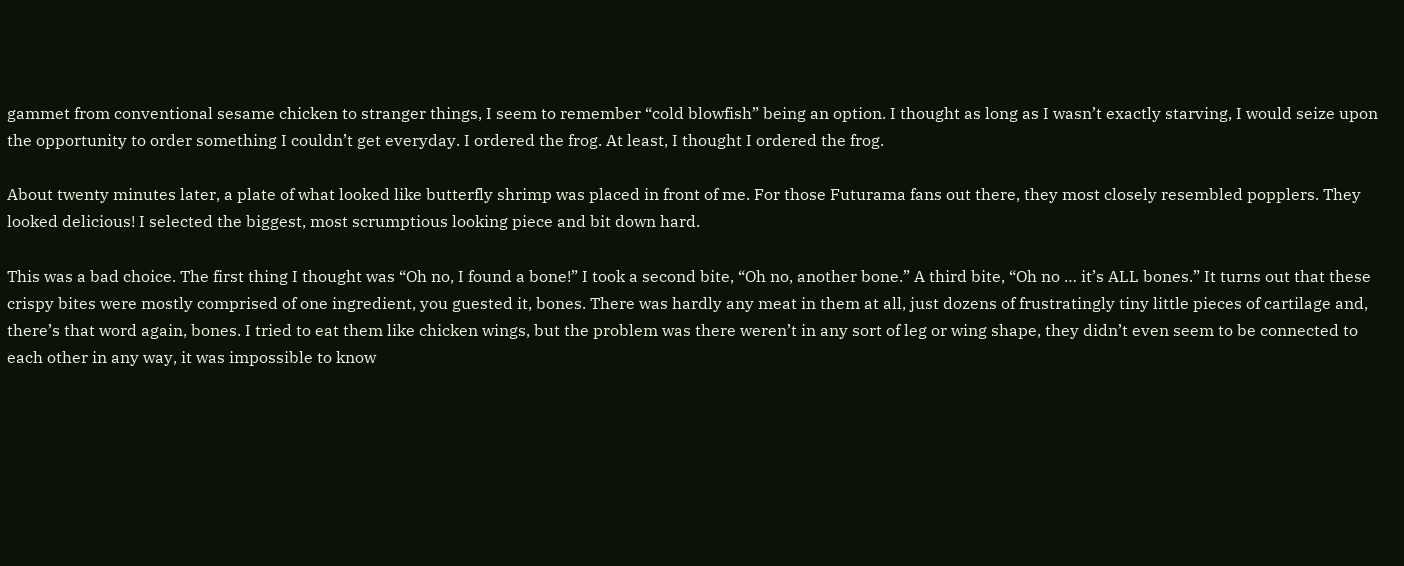gammet from conventional sesame chicken to stranger things, I seem to remember “cold blowfish” being an option. I thought as long as I wasn’t exactly starving, I would seize upon the opportunity to order something I couldn’t get everyday. I ordered the frog. At least, I thought I ordered the frog.

About twenty minutes later, a plate of what looked like butterfly shrimp was placed in front of me. For those Futurama fans out there, they most closely resembled popplers. They looked delicious! I selected the biggest, most scrumptious looking piece and bit down hard.

This was a bad choice. The first thing I thought was “Oh no, I found a bone!” I took a second bite, “Oh no, another bone.” A third bite, “Oh no … it’s ALL bones.” It turns out that these crispy bites were mostly comprised of one ingredient, you guested it, bones. There was hardly any meat in them at all, just dozens of frustratingly tiny little pieces of cartilage and, there’s that word again, bones. I tried to eat them like chicken wings, but the problem was there weren’t in any sort of leg or wing shape, they didn’t even seem to be connected to each other in any way, it was impossible to know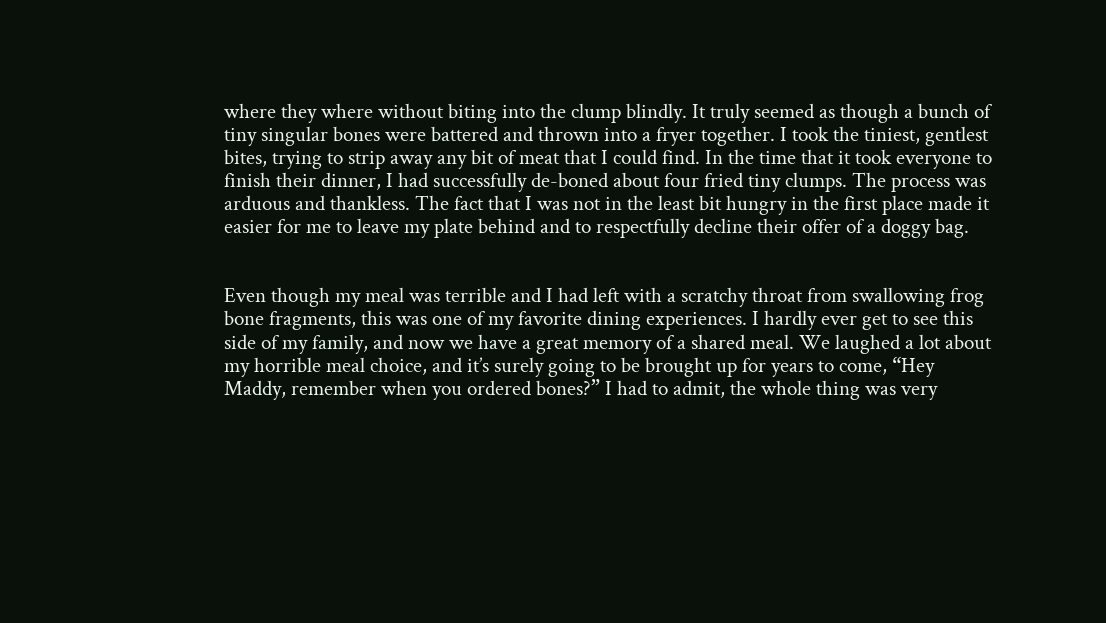where they where without biting into the clump blindly. It truly seemed as though a bunch of tiny singular bones were battered and thrown into a fryer together. I took the tiniest, gentlest bites, trying to strip away any bit of meat that I could find. In the time that it took everyone to finish their dinner, I had successfully de-boned about four fried tiny clumps. The process was arduous and thankless. The fact that I was not in the least bit hungry in the first place made it easier for me to leave my plate behind and to respectfully decline their offer of a doggy bag.


Even though my meal was terrible and I had left with a scratchy throat from swallowing frog bone fragments, this was one of my favorite dining experiences. I hardly ever get to see this side of my family, and now we have a great memory of a shared meal. We laughed a lot about my horrible meal choice, and it’s surely going to be brought up for years to come, “Hey Maddy, remember when you ordered bones?” I had to admit, the whole thing was very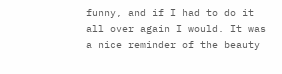funny, and if I had to do it all over again I would. It was a nice reminder of the beauty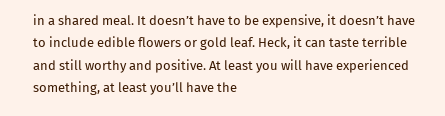in a shared meal. It doesn’t have to be expensive, it doesn’t have to include edible flowers or gold leaf. Heck, it can taste terrible and still worthy and positive. At least you will have experienced something, at least you’ll have the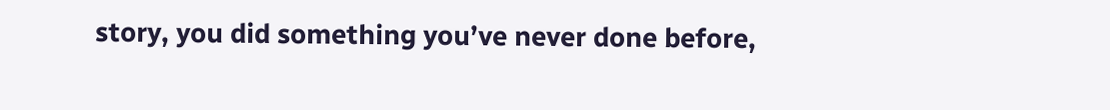story, you did something you’ve never done before,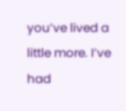you’ve lived a little more. I’ve had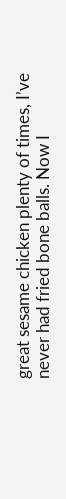great sesame chicken plenty of times, I’ve never had fried bone balls. Now I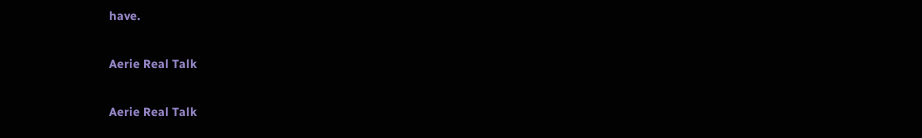have.

Aerie Real Talk

Aerie Real Talk